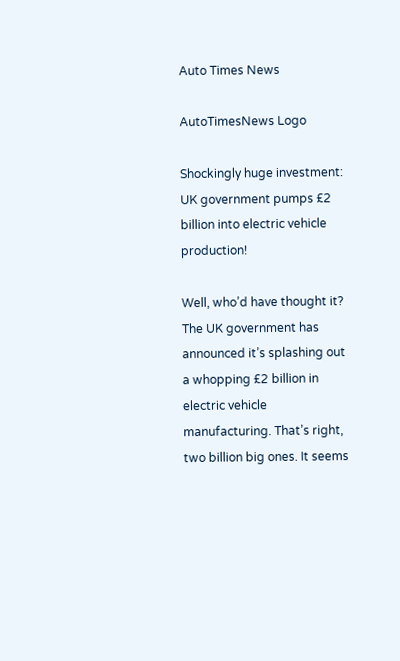Auto Times News

AutoTimesNews Logo

Shockingly huge investment: UK government pumps £2 billion into electric vehicle production!

Well, who’d have thought it? The UK government has announced it’s splashing out a whopping £2 billion in electric vehicle manufacturing. That’s right, two billion big ones. It seems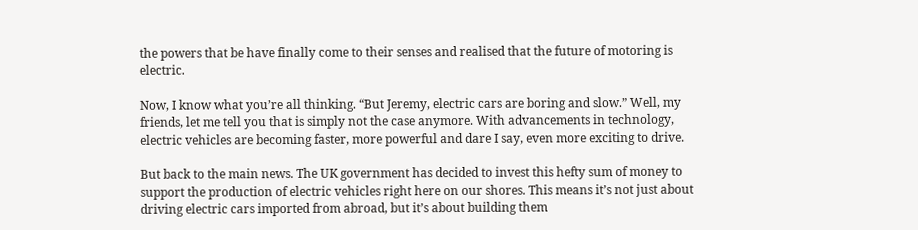the powers that be have finally come to their senses and realised that the future of motoring is electric.

Now, I know what you’re all thinking. “But Jeremy, electric cars are boring and slow.” Well, my friends, let me tell you that is simply not the case anymore. With advancements in technology, electric vehicles are becoming faster, more powerful and dare I say, even more exciting to drive.

But back to the main news. The UK government has decided to invest this hefty sum of money to support the production of electric vehicles right here on our shores. This means it’s not just about driving electric cars imported from abroad, but it’s about building them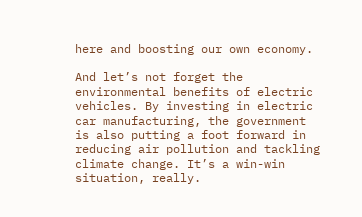here and boosting our own economy.

And let’s not forget the environmental benefits of electric vehicles. By investing in electric car manufacturing, the government is also putting a foot forward in reducing air pollution and tackling climate change. It’s a win-win situation, really.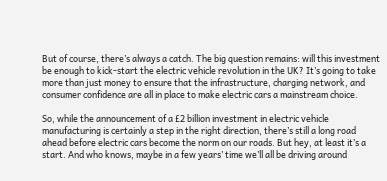But of course, there’s always a catch. The big question remains: will this investment be enough to kick-start the electric vehicle revolution in the UK? It’s going to take more than just money to ensure that the infrastructure, charging network, and consumer confidence are all in place to make electric cars a mainstream choice.

So, while the announcement of a £2 billion investment in electric vehicle manufacturing is certainly a step in the right direction, there’s still a long road ahead before electric cars become the norm on our roads. But hey, at least it’s a start. And who knows, maybe in a few years’ time we’ll all be driving around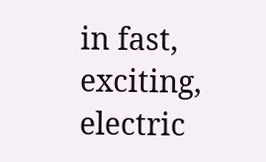in fast, exciting, electric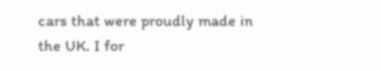cars that were proudly made in the UK. I for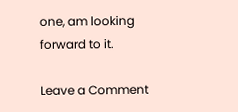one, am looking forward to it.

Leave a Comment